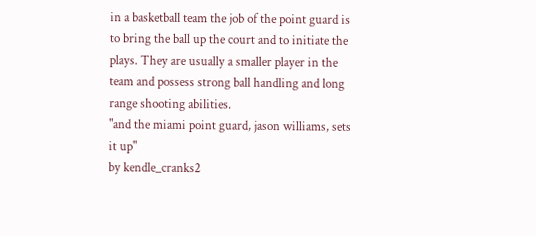in a basketball team the job of the point guard is to bring the ball up the court and to initiate the plays. They are usually a smaller player in the team and possess strong ball handling and long range shooting abilities.
"and the miami point guard, jason williams, sets it up"
by kendle_cranks2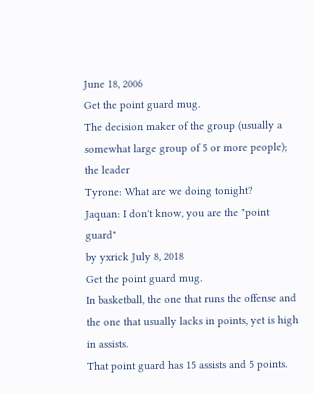June 18, 2006
Get the point guard mug.
The decision maker of the group (usually a somewhat large group of 5 or more people); the leader
Tyrone: What are we doing tonight?
Jaquan: I don't know, you are the "point guard"
by yxrick July 8, 2018
Get the point guard mug.
In basketball, the one that runs the offense and the one that usually lacks in points, yet is high in assists.
That point guard has 15 assists and 5 points.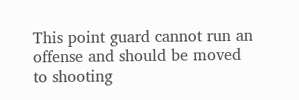This point guard cannot run an offense and should be moved to shooting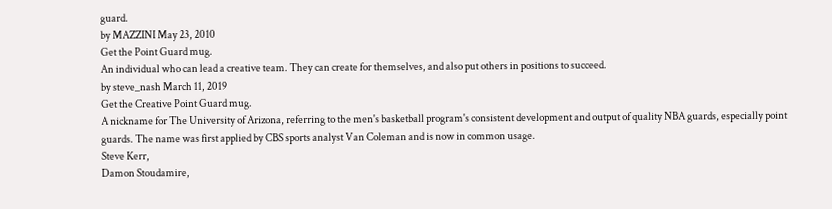guard.
by MAZZINI May 23, 2010
Get the Point Guard mug.
An individual who can lead a creative team. They can create for themselves, and also put others in positions to succeed.
by steve_nash March 11, 2019
Get the Creative Point Guard mug.
A nickname for The University of Arizona, referring to the men's basketball program's consistent development and output of quality NBA guards, especially point guards. The name was first applied by CBS sports analyst Van Coleman and is now in common usage.
Steve Kerr,
Damon Stoudamire,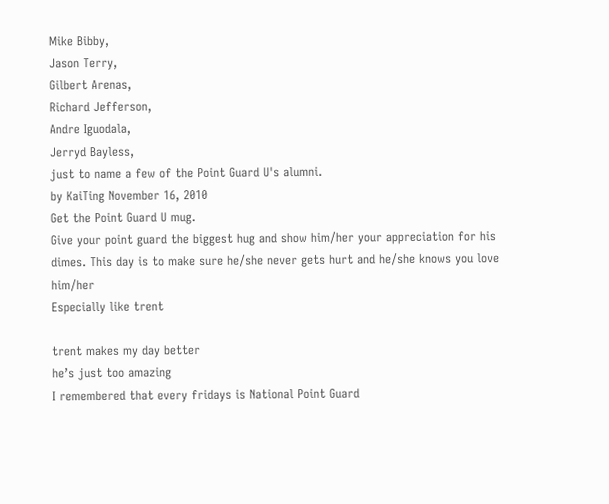Mike Bibby,
Jason Terry,
Gilbert Arenas,
Richard Jefferson,
Andre Iguodala,
Jerryd Bayless,
just to name a few of the Point Guard U's alumni.
by KaiTing November 16, 2010
Get the Point Guard U mug.
Give your point guard the biggest hug and show him/her your appreciation for his dimes. This day is to make sure he/she never gets hurt and he/she knows you love him/her
Especially like trent

trent makes my day better
he’s just too amazing
I remembered that every fridays is National Point Guard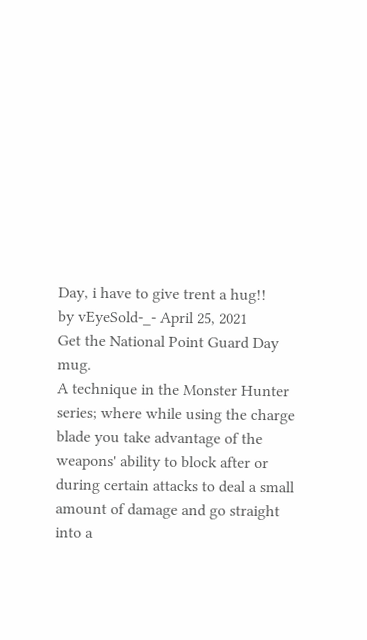Day, i have to give trent a hug!!
by vEyeSold-_- April 25, 2021
Get the National Point Guard Day mug.
A technique in the Monster Hunter series; where while using the charge blade you take advantage of the weapons' ability to block after or during certain attacks to deal a small amount of damage and go straight into a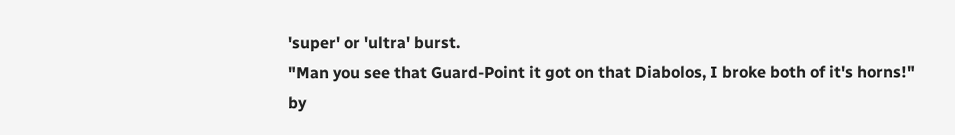'super' or 'ultra' burst.
"Man you see that Guard-Point it got on that Diabolos, I broke both of it's horns!"
by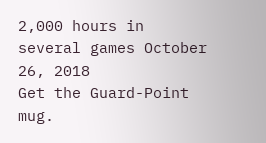2,000 hours in several games October 26, 2018
Get the Guard-Point mug.